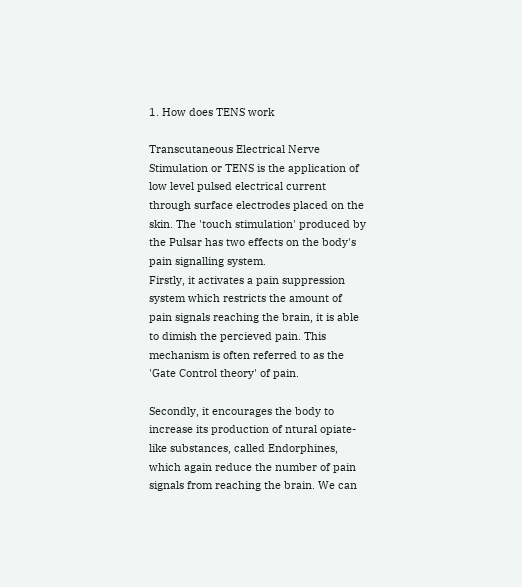1. How does TENS work

Transcutaneous Electrical Nerve Stimulation or TENS is the application of low level pulsed electrical current through surface electrodes placed on the skin. The 'touch stimulation' produced by the Pulsar has two effects on the body's pain signalling system.
Firstly, it activates a pain suppression system which restricts the amount of pain signals reaching the brain, it is able to dimish the percieved pain. This mechanism is often referred to as the 'Gate Control theory' of pain.

Secondly, it encourages the body to increase its production of ntural opiate-like substances, called Endorphines, which again reduce the number of pain signals from reaching the brain. We can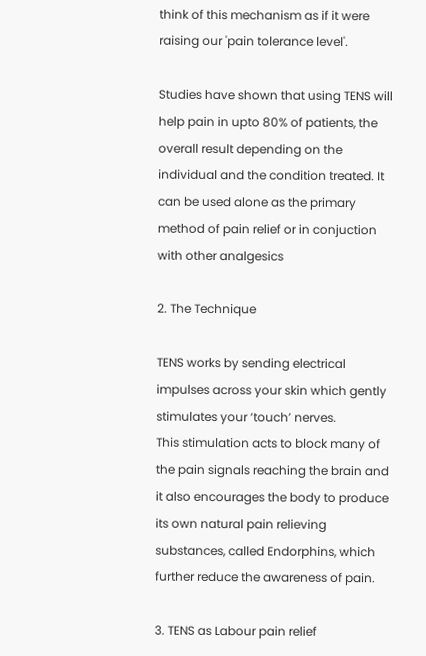think of this mechanism as if it were raising our 'pain tolerance level'.

Studies have shown that using TENS will help pain in upto 80% of patients, the overall result depending on the individual and the condition treated. It can be used alone as the primary method of pain relief or in conjuction with other analgesics

2. The Technique

TENS works by sending electrical impulses across your skin which gently stimulates your ‘touch’ nerves.
This stimulation acts to block many of the pain signals reaching the brain and it also encourages the body to produce its own natural pain relieving substances, called Endorphins, which further reduce the awareness of pain.

3. TENS as Labour pain relief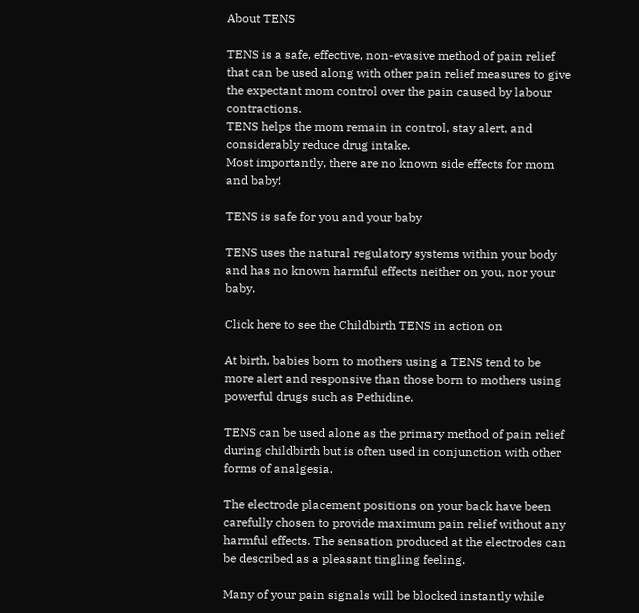About TENS

TENS is a safe, effective, non-evasive method of pain relief that can be used along with other pain relief measures to give the expectant mom control over the pain caused by labour contractions.
TENS helps the mom remain in control, stay alert, and considerably reduce drug intake.
Most importantly, there are no known side effects for mom and baby!

TENS is safe for you and your baby

TENS uses the natural regulatory systems within your body and has no known harmful effects neither on you, nor your baby.

Click here to see the Childbirth TENS in action on

At birth, babies born to mothers using a TENS tend to be more alert and responsive than those born to mothers using powerful drugs such as Pethidine.

TENS can be used alone as the primary method of pain relief during childbirth but is often used in conjunction with other forms of analgesia.

The electrode placement positions on your back have been carefully chosen to provide maximum pain relief without any harmful effects. The sensation produced at the electrodes can be described as a pleasant tingling feeling.

Many of your pain signals will be blocked instantly while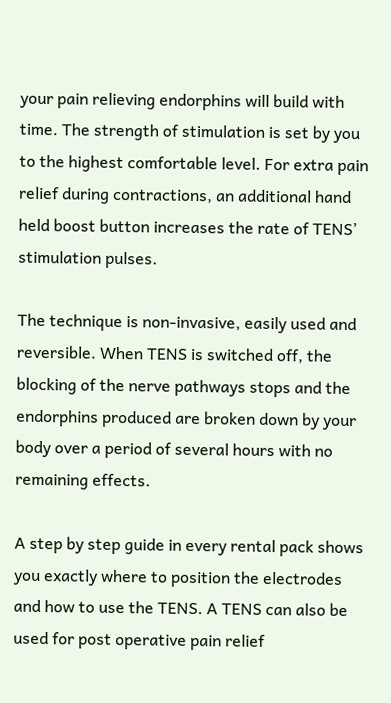your pain relieving endorphins will build with time. The strength of stimulation is set by you to the highest comfortable level. For extra pain relief during contractions, an additional hand held boost button increases the rate of TENS’ stimulation pulses.

The technique is non-invasive, easily used and reversible. When TENS is switched off, the blocking of the nerve pathways stops and the endorphins produced are broken down by your body over a period of several hours with no remaining effects.

A step by step guide in every rental pack shows you exactly where to position the electrodes and how to use the TENS. A TENS can also be used for post operative pain relief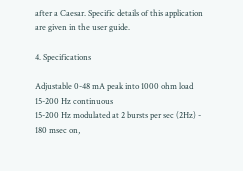after a Caesar. Specific details of this application are given in the user guide.

4. Specifications

Adjustable 0-48 mA peak into 1000 ohm load
15-200 Hz continuous
15-200 Hz modulated at 2 bursts per sec (2Hz) - 180 msec on,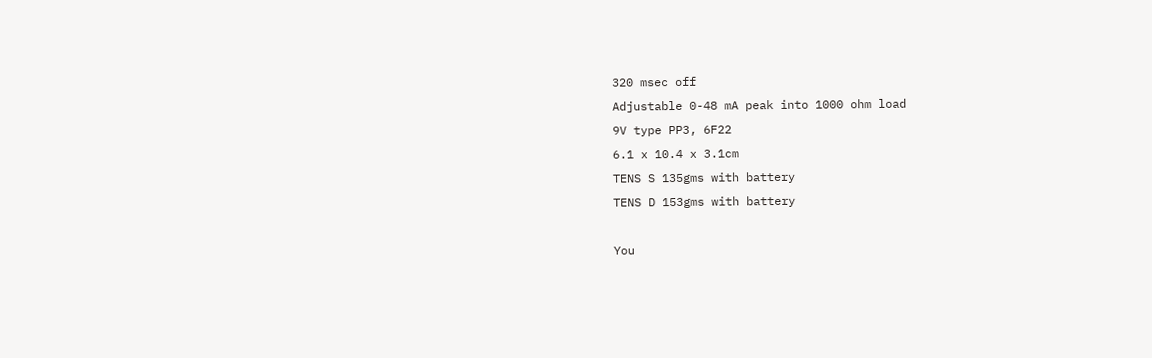320 msec off
Adjustable 0-48 mA peak into 1000 ohm load
9V type PP3, 6F22
6.1 x 10.4 x 3.1cm
TENS S 135gms with battery
TENS D 153gms with battery

You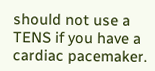should not use a TENS if you have a cardiac pacemaker.